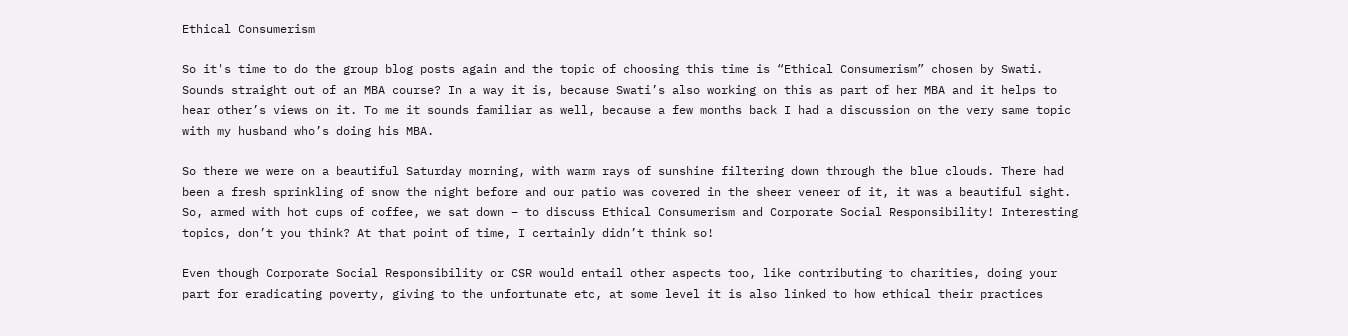Ethical Consumerism

So it's time to do the group blog posts again and the topic of choosing this time is “Ethical Consumerism” chosen by Swati. Sounds straight out of an MBA course? In a way it is, because Swati’s also working on this as part of her MBA and it helps to hear other’s views on it. To me it sounds familiar as well, because a few months back I had a discussion on the very same topic with my husband who’s doing his MBA.

So there we were on a beautiful Saturday morning, with warm rays of sunshine filtering down through the blue clouds. There had been a fresh sprinkling of snow the night before and our patio was covered in the sheer veneer of it, it was a beautiful sight. So, armed with hot cups of coffee, we sat down – to discuss Ethical Consumerism and Corporate Social Responsibility! Interesting topics, don’t you think? At that point of time, I certainly didn’t think so!

Even though Corporate Social Responsibility or CSR would entail other aspects too, like contributing to charities, doing your part for eradicating poverty, giving to the unfortunate etc, at some level it is also linked to how ethical their practices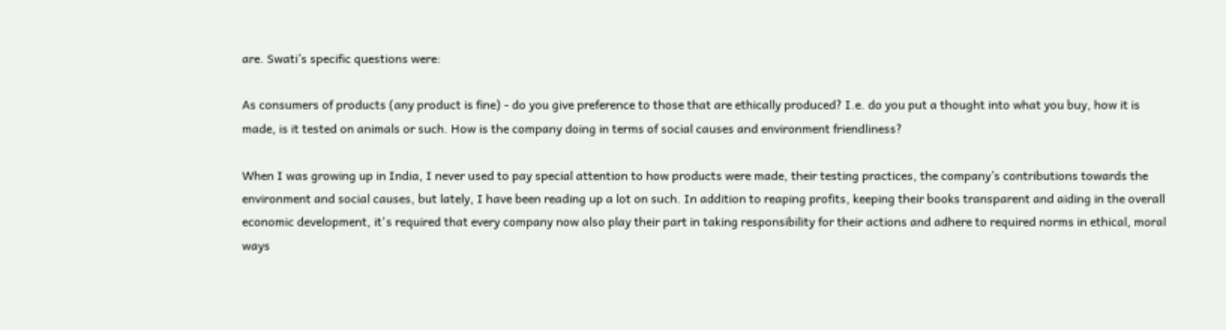are. Swati’s specific questions were:

As consumers of products (any product is fine) - do you give preference to those that are ethically produced? I.e. do you put a thought into what you buy, how it is made, is it tested on animals or such. How is the company doing in terms of social causes and environment friendliness?

When I was growing up in India, I never used to pay special attention to how products were made, their testing practices, the company’s contributions towards the environment and social causes, but lately, I have been reading up a lot on such. In addition to reaping profits, keeping their books transparent and aiding in the overall economic development, it's required that every company now also play their part in taking responsibility for their actions and adhere to required norms in ethical, moral ways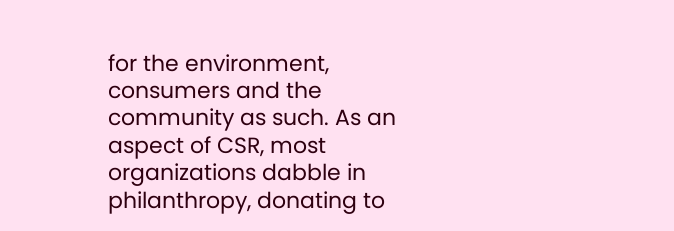for the environment, consumers and the community as such. As an aspect of CSR, most organizations dabble in philanthropy, donating to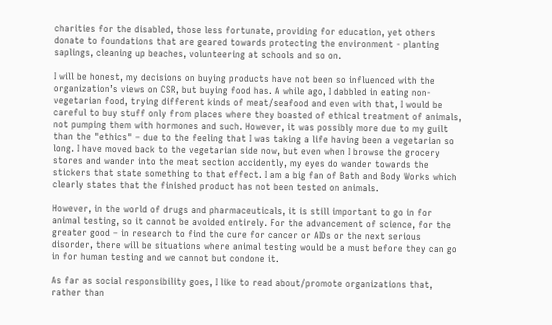charities for the disabled, those less fortunate, providing for education, yet others donate to foundations that are geared towards protecting the environment - planting saplings, cleaning up beaches, volunteering at schools and so on.

I will be honest, my decisions on buying products have not been so influenced with the organization’s views on CSR, but buying food has. A while ago, I dabbled in eating non-vegetarian food, trying different kinds of meat/seafood and even with that, I would be careful to buy stuff only from places where they boasted of ethical treatment of animals, not pumping them with hormones and such. However, it was possibly more due to my guilt than the "ethics" – due to the feeling that I was taking a life having been a vegetarian so long. I have moved back to the vegetarian side now, but even when I browse the grocery stores and wander into the meat section accidently, my eyes do wander towards the stickers that state something to that effect. I am a big fan of Bath and Body Works which clearly states that the finished product has not been tested on animals.

However, in the world of drugs and pharmaceuticals, it is still important to go in for animal testing, so it cannot be avoided entirely. For the advancement of science, for the greater good – in research to find the cure for cancer or AIDs or the next serious disorder, there will be situations where animal testing would be a must before they can go in for human testing and we cannot but condone it.

As far as social responsibility goes, I like to read about/promote organizations that, rather than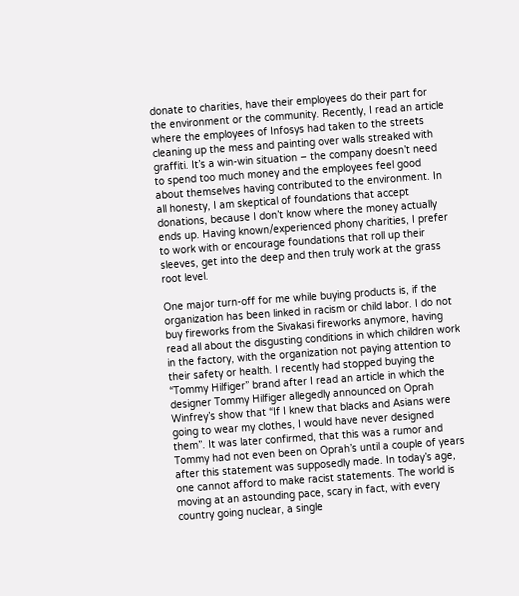donate to charities, have their employees do their part for the environment or the community. Recently, I read an article where the employees of Infosys had taken to the streets cleaning up the mess and painting over walls streaked with graffiti. It’s a win-win situation – the company doesn’t need to spend too much money and the employees feel good about themselves having contributed to the environment. In all honesty, I am skeptical of foundations that accept donations, because I don’t know where the money actually ends up. Having known/experienced phony charities, I prefer to work with or encourage foundations that roll up their sleeves, get into the deep and then truly work at the grass root level.

One major turn-off for me while buying products is, if the organization has been linked in racism or child labor. I do not buy fireworks from the Sivakasi fireworks anymore, having read all about the disgusting conditions in which children work in the factory, with the organization not paying attention to their safety or health. I recently had stopped buying the “Tommy Hilfiger” brand after I read an article in which the designer Tommy Hilfiger allegedly announced on Oprah Winfrey’s show that “If I knew that blacks and Asians were going to wear my clothes, I would have never designed them”. It was later confirmed, that this was a rumor and Tommy had not even been on Oprah’s until a couple of years after this statement was supposedly made. In today’s age, one cannot afford to make racist statements. The world is moving at an astounding pace, scary in fact, with every country going nuclear, a single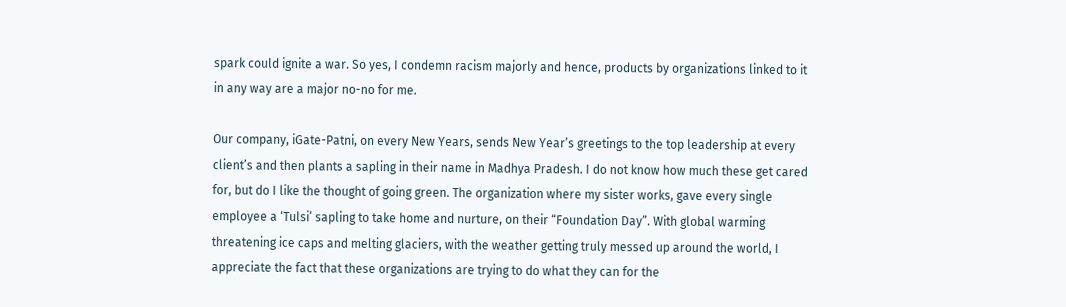spark could ignite a war. So yes, I condemn racism majorly and hence, products by organizations linked to it in any way are a major no-no for me.

Our company, iGate-Patni, on every New Years, sends New Year’s greetings to the top leadership at every client’s and then plants a sapling in their name in Madhya Pradesh. I do not know how much these get cared for, but do I like the thought of going green. The organization where my sister works, gave every single employee a ‘Tulsi’ sapling to take home and nurture, on their “Foundation Day”. With global warming threatening ice caps and melting glaciers, with the weather getting truly messed up around the world, I appreciate the fact that these organizations are trying to do what they can for the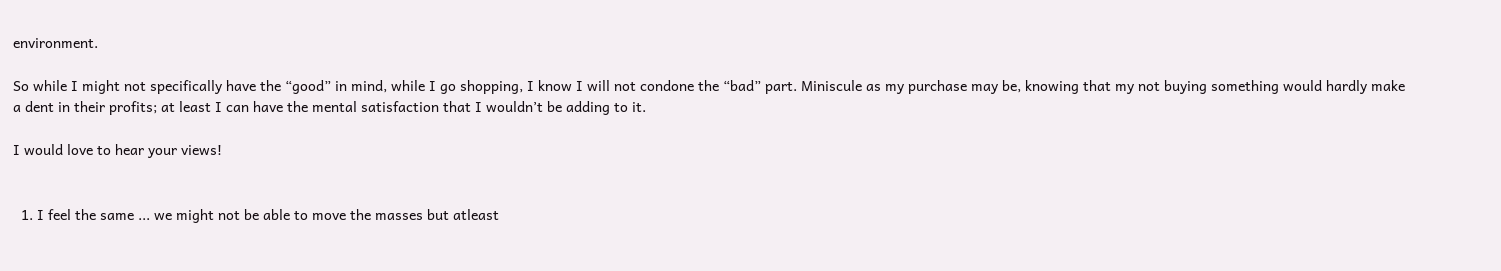environment.

So while I might not specifically have the “good” in mind, while I go shopping, I know I will not condone the “bad” part. Miniscule as my purchase may be, knowing that my not buying something would hardly make a dent in their profits; at least I can have the mental satisfaction that I wouldn’t be adding to it.

I would love to hear your views!


  1. I feel the same ... we might not be able to move the masses but atleast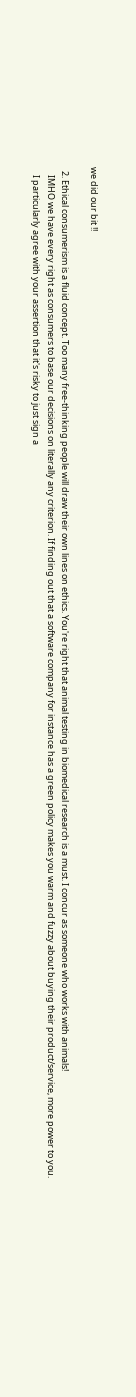we did our bit !!

  2. Ethical consumerism is a fluid concept. Too many free-thinking people will draw their own lines on ethics. You're right that animal testing in biomedical research is a must. I concur as someone who works with animals!
    IMHO we have every right as consumers to base our decisions on literally any criterion. If finding out that a software company for instance has a green policy makes you warm and fuzzy about buying their product/service, more power to you.
    I particularly agree with your assertion that it's risky to just sign a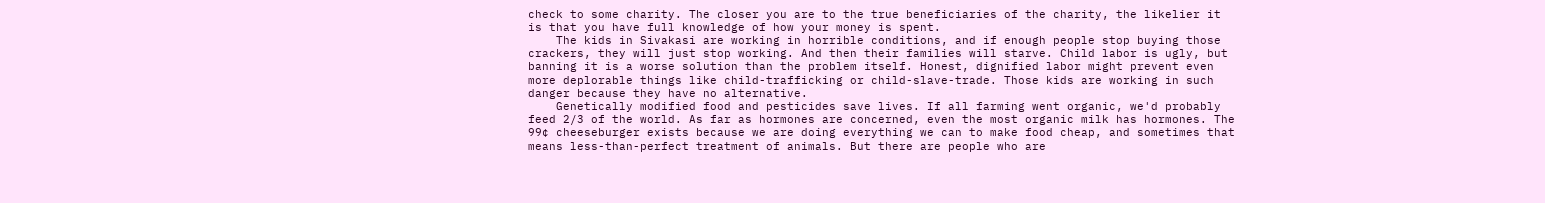check to some charity. The closer you are to the true beneficiaries of the charity, the likelier it is that you have full knowledge of how your money is spent.
    The kids in Sivakasi are working in horrible conditions, and if enough people stop buying those crackers, they will just stop working. And then their families will starve. Child labor is ugly, but banning it is a worse solution than the problem itself. Honest, dignified labor might prevent even more deplorable things like child-trafficking or child-slave-trade. Those kids are working in such danger because they have no alternative.
    Genetically modified food and pesticides save lives. If all farming went organic, we'd probably feed 2/3 of the world. As far as hormones are concerned, even the most organic milk has hormones. The 99¢ cheeseburger exists because we are doing everything we can to make food cheap, and sometimes that means less-than-perfect treatment of animals. But there are people who are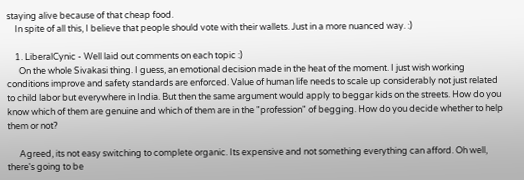staying alive because of that cheap food.
    In spite of all this, I believe that people should vote with their wallets. Just in a more nuanced way. :)

    1. LiberalCynic - Well laid out comments on each topic :)
      On the whole Sivakasi thing. I guess, an emotional decision made in the heat of the moment. I just wish working conditions improve and safety standards are enforced. Value of human life needs to scale up considerably not just related to child labor but everywhere in India. But then the same argument would apply to beggar kids on the streets. How do you know which of them are genuine and which of them are in the "profession" of begging. How do you decide whether to help them or not?

      Agreed, its not easy switching to complete organic. Its expensive and not something everything can afford. Oh well, there's going to be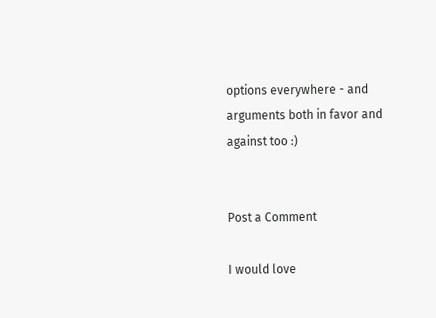options everywhere - and arguments both in favor and against too :)


Post a Comment

I would love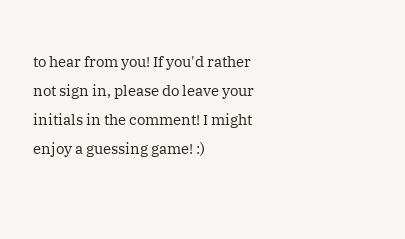to hear from you! If you'd rather not sign in, please do leave your initials in the comment! I might enjoy a guessing game! :)